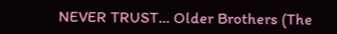NEVER TRUST… Older Brothers (The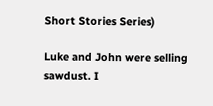Short Stories Series)

Luke and John were selling sawdust. I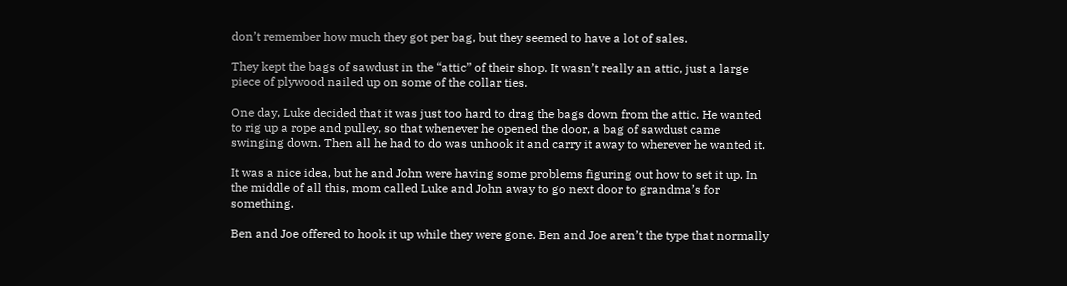don’t remember how much they got per bag, but they seemed to have a lot of sales.

They kept the bags of sawdust in the “attic” of their shop. It wasn’t really an attic, just a large piece of plywood nailed up on some of the collar ties.

One day, Luke decided that it was just too hard to drag the bags down from the attic. He wanted to rig up a rope and pulley, so that whenever he opened the door, a bag of sawdust came swinging down. Then all he had to do was unhook it and carry it away to wherever he wanted it.

It was a nice idea, but he and John were having some problems figuring out how to set it up. In the middle of all this, mom called Luke and John away to go next door to grandma’s for something.

Ben and Joe offered to hook it up while they were gone. Ben and Joe aren’t the type that normally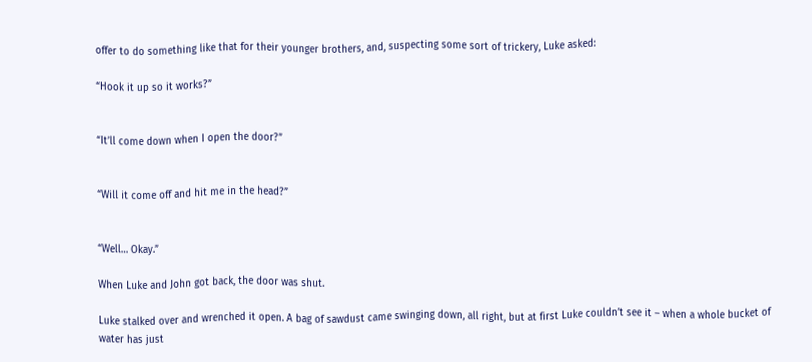offer to do something like that for their younger brothers, and, suspecting some sort of trickery, Luke asked:

“Hook it up so it works?”


“It’ll come down when I open the door?”


“Will it come off and hit me in the head?”


“Well… Okay.”

When Luke and John got back, the door was shut.

Luke stalked over and wrenched it open. A bag of sawdust came swinging down, all right, but at first Luke couldn’t see it – when a whole bucket of water has just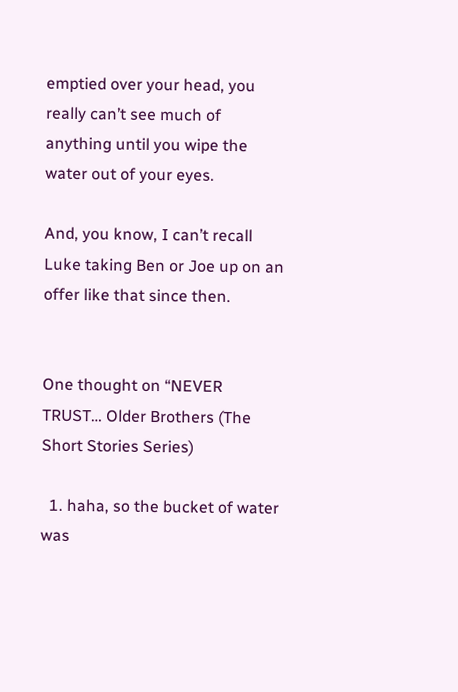emptied over your head, you really can’t see much of anything until you wipe the water out of your eyes.

And, you know, I can’t recall Luke taking Ben or Joe up on an offer like that since then.


One thought on “NEVER TRUST… Older Brothers (The Short Stories Series)

  1. haha, so the bucket of water was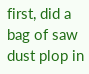first, did a bag of saw dust plop in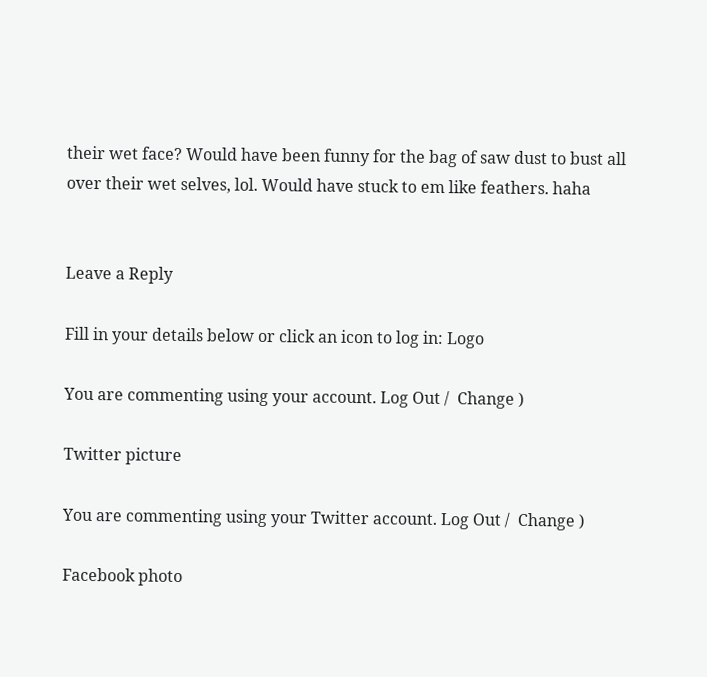their wet face? Would have been funny for the bag of saw dust to bust all over their wet selves, lol. Would have stuck to em like feathers. haha


Leave a Reply

Fill in your details below or click an icon to log in: Logo

You are commenting using your account. Log Out /  Change )

Twitter picture

You are commenting using your Twitter account. Log Out /  Change )

Facebook photo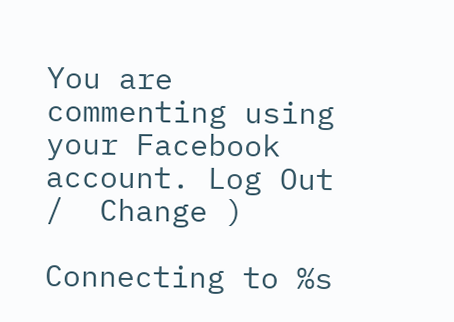You are commenting using your Facebook account. Log Out /  Change )

Connecting to %s